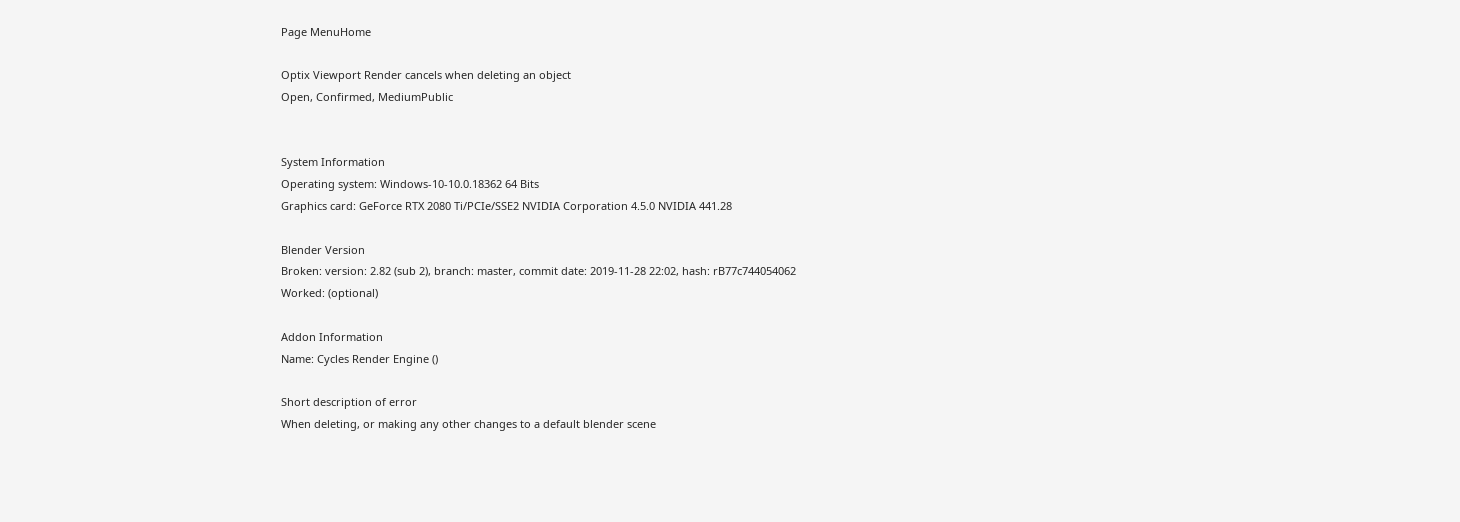Page MenuHome

Optix Viewport Render cancels when deleting an object
Open, Confirmed, MediumPublic


System Information
Operating system: Windows-10-10.0.18362 64 Bits
Graphics card: GeForce RTX 2080 Ti/PCIe/SSE2 NVIDIA Corporation 4.5.0 NVIDIA 441.28

Blender Version
Broken: version: 2.82 (sub 2), branch: master, commit date: 2019-11-28 22:02, hash: rB77c744054062
Worked: (optional)

Addon Information
Name: Cycles Render Engine ()

Short description of error
When deleting, or making any other changes to a default blender scene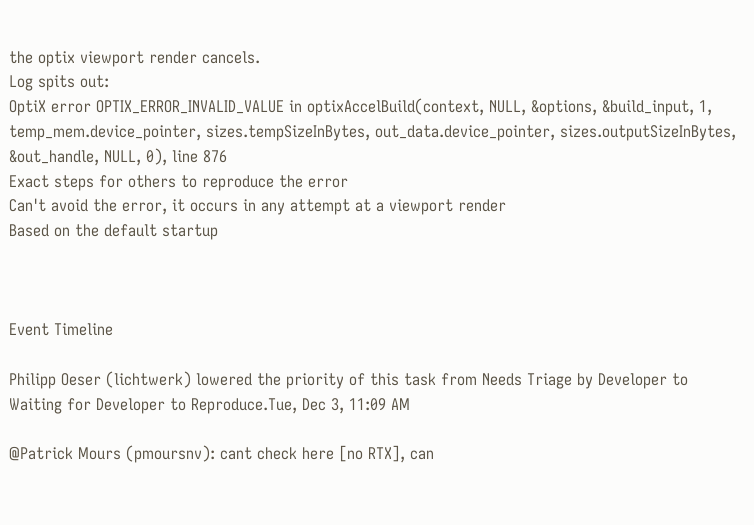the optix viewport render cancels.
Log spits out:
OptiX error OPTIX_ERROR_INVALID_VALUE in optixAccelBuild(context, NULL, &options, &build_input, 1, temp_mem.device_pointer, sizes.tempSizeInBytes, out_data.device_pointer, sizes.outputSizeInBytes, &out_handle, NULL, 0), line 876
Exact steps for others to reproduce the error
Can't avoid the error, it occurs in any attempt at a viewport render
Based on the default startup



Event Timeline

Philipp Oeser (lichtwerk) lowered the priority of this task from Needs Triage by Developer to Waiting for Developer to Reproduce.Tue, Dec 3, 11:09 AM

@Patrick Mours (pmoursnv): cant check here [no RTX], can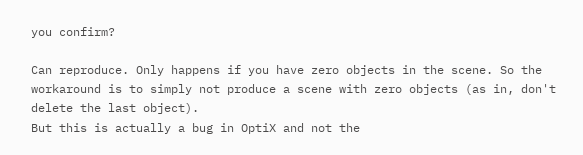you confirm?

Can reproduce. Only happens if you have zero objects in the scene. So the workaround is to simply not produce a scene with zero objects (as in, don't delete the last object).
But this is actually a bug in OptiX and not the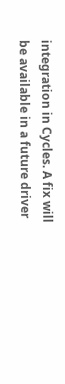integration in Cycles. A fix will be available in a future driver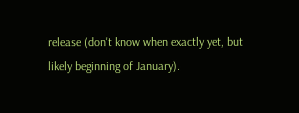release (don't know when exactly yet, but likely beginning of January).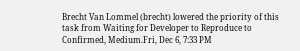Brecht Van Lommel (brecht) lowered the priority of this task from Waiting for Developer to Reproduce to Confirmed, Medium.Fri, Dec 6, 7:33 PM